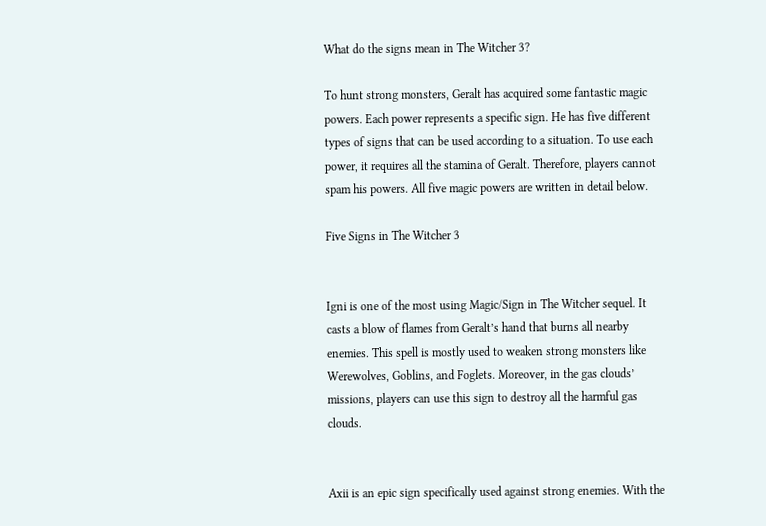What do the signs mean in The Witcher 3?

To hunt strong monsters, Geralt has acquired some fantastic magic powers. Each power represents a specific sign. He has five different types of signs that can be used according to a situation. To use each power, it requires all the stamina of Geralt. Therefore, players cannot spam his powers. All five magic powers are written in detail below.

Five Signs in The Witcher 3


Igni is one of the most using Magic/Sign in The Witcher sequel. It casts a blow of flames from Geralt’s hand that burns all nearby enemies. This spell is mostly used to weaken strong monsters like Werewolves, Goblins, and Foglets. Moreover, in the gas clouds’ missions, players can use this sign to destroy all the harmful gas clouds.


Axii is an epic sign specifically used against strong enemies. With the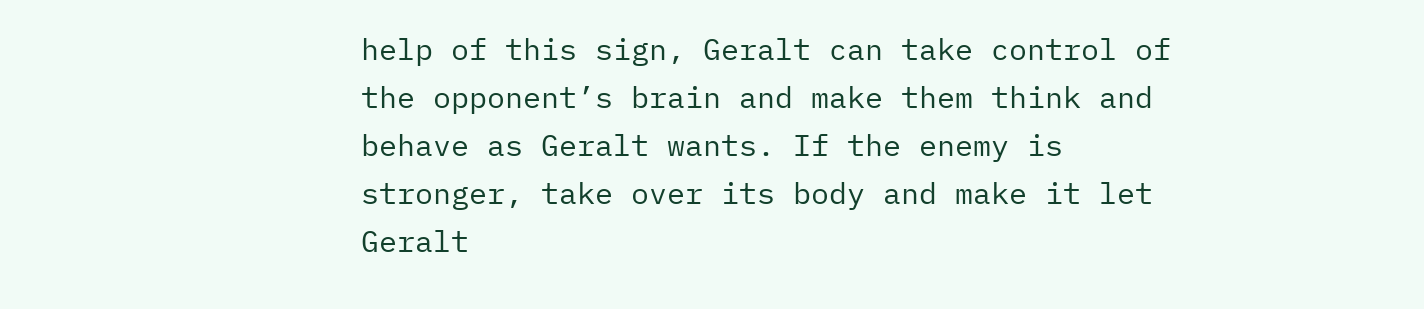help of this sign, Geralt can take control of the opponent’s brain and make them think and behave as Geralt wants. If the enemy is stronger, take over its body and make it let Geralt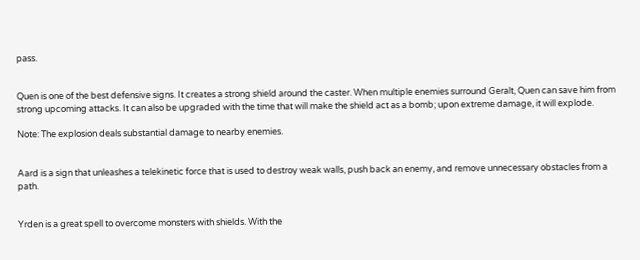pass.


Quen is one of the best defensive signs. It creates a strong shield around the caster. When multiple enemies surround Geralt, Quen can save him from strong upcoming attacks. It can also be upgraded with the time that will make the shield act as a bomb; upon extreme damage, it will explode.

Note: The explosion deals substantial damage to nearby enemies.


Aard is a sign that unleashes a telekinetic force that is used to destroy weak walls, push back an enemy, and remove unnecessary obstacles from a path.


Yrden is a great spell to overcome monsters with shields. With the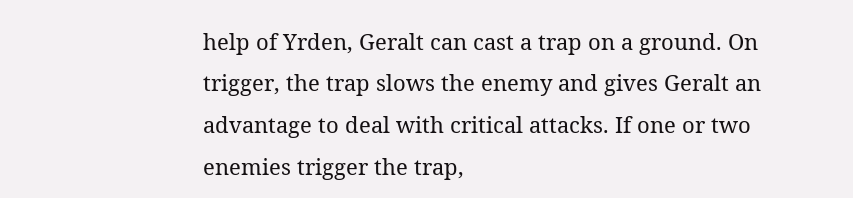help of Yrden, Geralt can cast a trap on a ground. On trigger, the trap slows the enemy and gives Geralt an advantage to deal with critical attacks. If one or two enemies trigger the trap,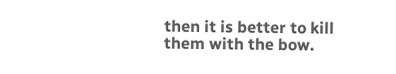then it is better to kill them with the bow.